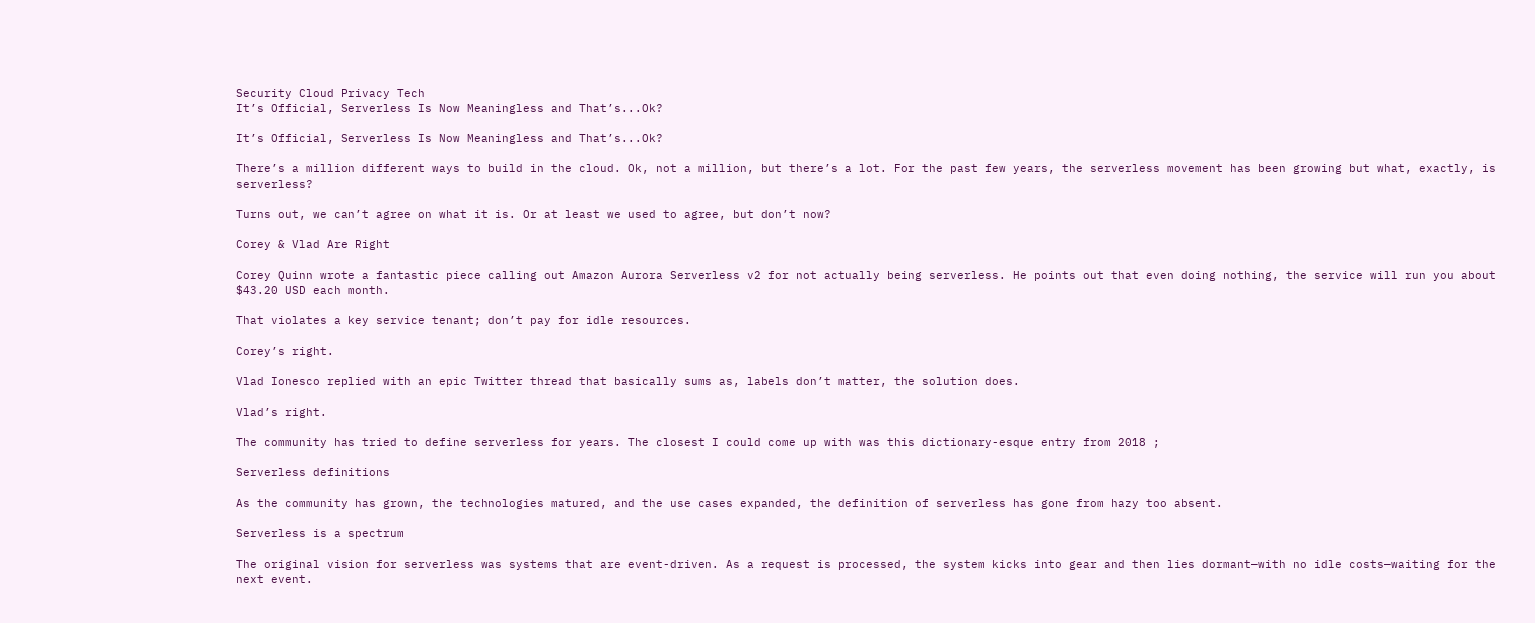Security Cloud Privacy Tech
It’s Official, Serverless Is Now Meaningless and That’s...Ok?

It’s Official, Serverless Is Now Meaningless and That’s...Ok?

There’s a million different ways to build in the cloud. Ok, not a million, but there’s a lot. For the past few years, the serverless movement has been growing but what, exactly, is serverless?

Turns out, we can’t agree on what it is. Or at least we used to agree, but don’t now?

Corey & Vlad Are Right

Corey Quinn wrote a fantastic piece calling out Amazon Aurora Serverless v2 for not actually being serverless. He points out that even doing nothing, the service will run you about $43.20 USD each month.

That violates a key service tenant; don’t pay for idle resources.

Corey’s right.

Vlad Ionesco replied with an epic Twitter thread that basically sums as, labels don’t matter, the solution does.

Vlad’s right.

The community has tried to define serverless for years. The closest I could come up with was this dictionary-esque entry from 2018 ;

Serverless definitions

As the community has grown, the technologies matured, and the use cases expanded, the definition of serverless has gone from hazy too absent.

Serverless is a spectrum

The original vision for serverless was systems that are event-driven. As a request is processed, the system kicks into gear and then lies dormant—with no idle costs—waiting for the next event.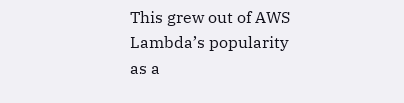This grew out of AWS Lambda’s popularity as a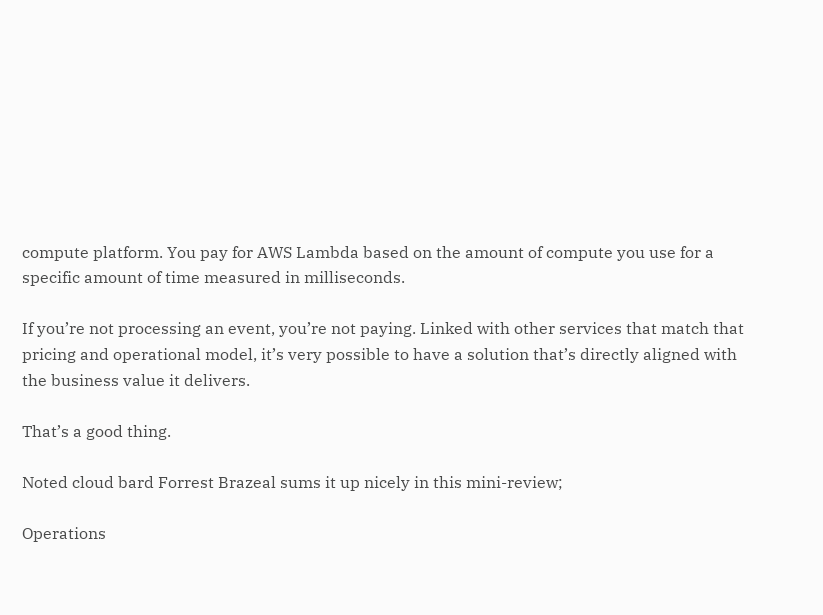compute platform. You pay for AWS Lambda based on the amount of compute you use for a specific amount of time measured in milliseconds.

If you’re not processing an event, you’re not paying. Linked with other services that match that pricing and operational model, it’s very possible to have a solution that’s directly aligned with the business value it delivers.

That’s a good thing.

Noted cloud bard Forrest Brazeal sums it up nicely in this mini-review;

Operations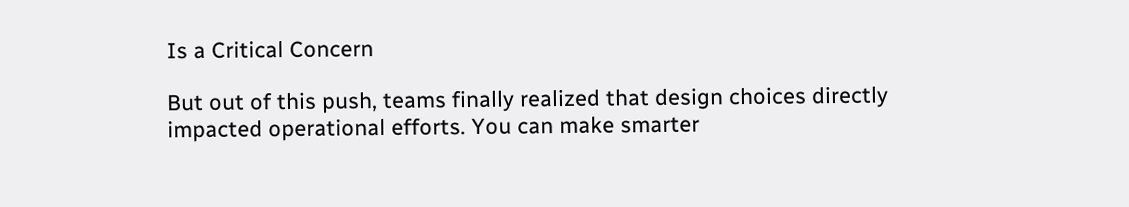Is a Critical Concern

But out of this push, teams finally realized that design choices directly impacted operational efforts. You can make smarter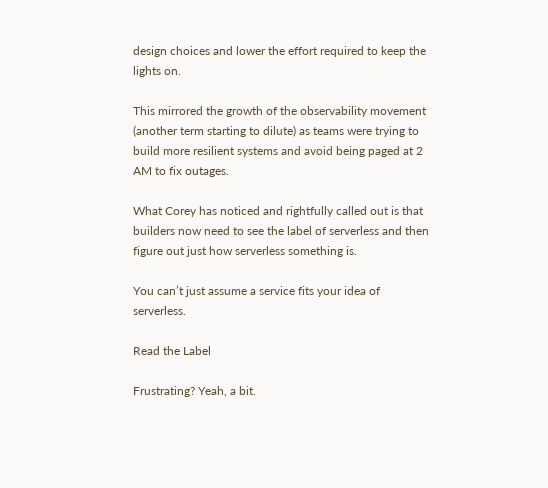design choices and lower the effort required to keep the lights on.

This mirrored the growth of the observability movement (another term starting to dilute) as teams were trying to build more resilient systems and avoid being paged at 2 AM to fix outages.

What Corey has noticed and rightfully called out is that builders now need to see the label of serverless and then figure out just how serverless something is.

You can’t just assume a service fits your idea of serverless.

Read the Label

Frustrating? Yeah, a bit.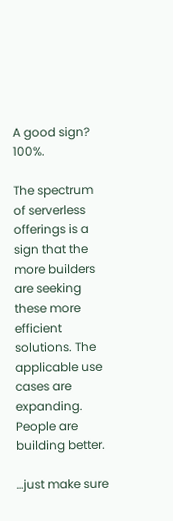A good sign? 100%.

The spectrum of serverless offerings is a sign that the more builders are seeking these more efficient solutions. The applicable use cases are expanding. People are building better.

…just make sure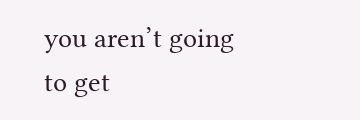you aren’t going to get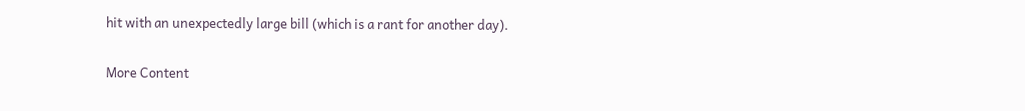hit with an unexpectedly large bill (which is a rant for another day).

More Content